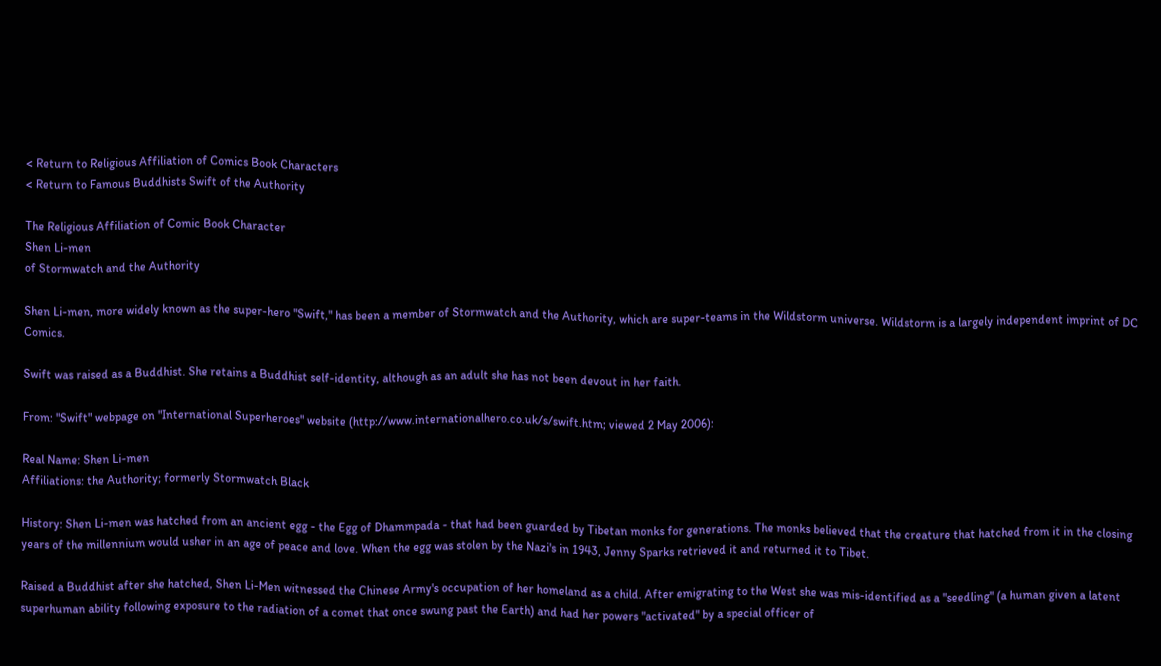< Return to Religious Affiliation of Comics Book Characters
< Return to Famous Buddhists Swift of the Authority

The Religious Affiliation of Comic Book Character
Shen Li-men
of Stormwatch and the Authority

Shen Li-men, more widely known as the super-hero "Swift," has been a member of Stormwatch and the Authority, which are super-teams in the Wildstorm universe. Wildstorm is a largely independent imprint of DC Comics.

Swift was raised as a Buddhist. She retains a Buddhist self-identity, although as an adult she has not been devout in her faith.

From: "Swift" webpage on "International Superheroes" website (http://www.internationalhero.co.uk/s/swift.htm; viewed 2 May 2006):

Real Name: Shen Li-men
Affiliations: the Authority; formerly Stormwatch Black

History: Shen Li-men was hatched from an ancient egg - the Egg of Dhammpada - that had been guarded by Tibetan monks for generations. The monks believed that the creature that hatched from it in the closing years of the millennium would usher in an age of peace and love. When the egg was stolen by the Nazi's in 1943, Jenny Sparks retrieved it and returned it to Tibet.

Raised a Buddhist after she hatched, Shen Li-Men witnessed the Chinese Army's occupation of her homeland as a child. After emigrating to the West she was mis-identified as a "seedling" (a human given a latent superhuman ability following exposure to the radiation of a comet that once swung past the Earth) and had her powers "activated" by a special officer of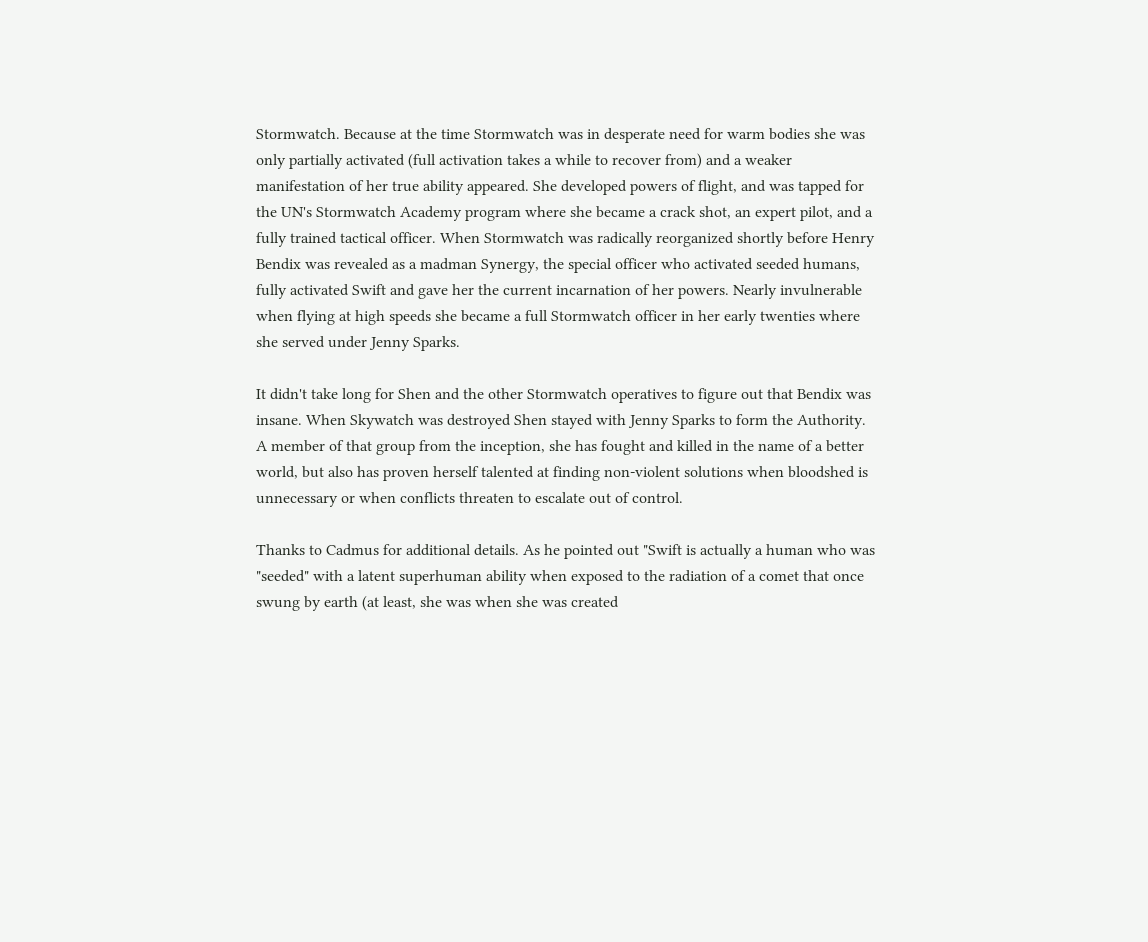Stormwatch. Because at the time Stormwatch was in desperate need for warm bodies she was only partially activated (full activation takes a while to recover from) and a weaker manifestation of her true ability appeared. She developed powers of flight, and was tapped for the UN's Stormwatch Academy program where she became a crack shot, an expert pilot, and a fully trained tactical officer. When Stormwatch was radically reorganized shortly before Henry Bendix was revealed as a madman Synergy, the special officer who activated seeded humans, fully activated Swift and gave her the current incarnation of her powers. Nearly invulnerable when flying at high speeds she became a full Stormwatch officer in her early twenties where she served under Jenny Sparks.

It didn't take long for Shen and the other Stormwatch operatives to figure out that Bendix was insane. When Skywatch was destroyed Shen stayed with Jenny Sparks to form the Authority. A member of that group from the inception, she has fought and killed in the name of a better world, but also has proven herself talented at finding non-violent solutions when bloodshed is unnecessary or when conflicts threaten to escalate out of control.

Thanks to Cadmus for additional details. As he pointed out "Swift is actually a human who was "seeded" with a latent superhuman ability when exposed to the radiation of a comet that once swung by earth (at least, she was when she was created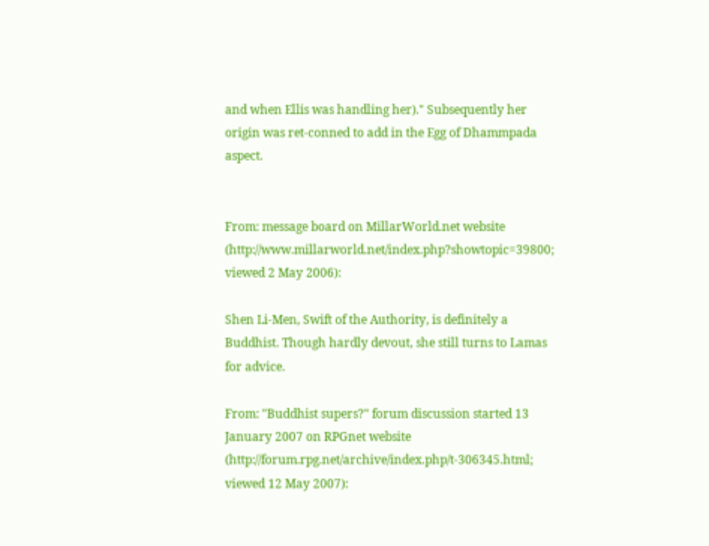and when Ellis was handling her)." Subsequently her origin was ret-conned to add in the Egg of Dhammpada aspect.


From: message board on MillarWorld.net website (http://www.millarworld.net/index.php?showtopic=39800; viewed 2 May 2006):

Shen Li-Men, Swift of the Authority, is definitely a Buddhist. Though hardly devout, she still turns to Lamas for advice.

From: "Buddhist supers?" forum discussion started 13 January 2007 on RPGnet website (http://forum.rpg.net/archive/index.php/t-306345.html; viewed 12 May 2007):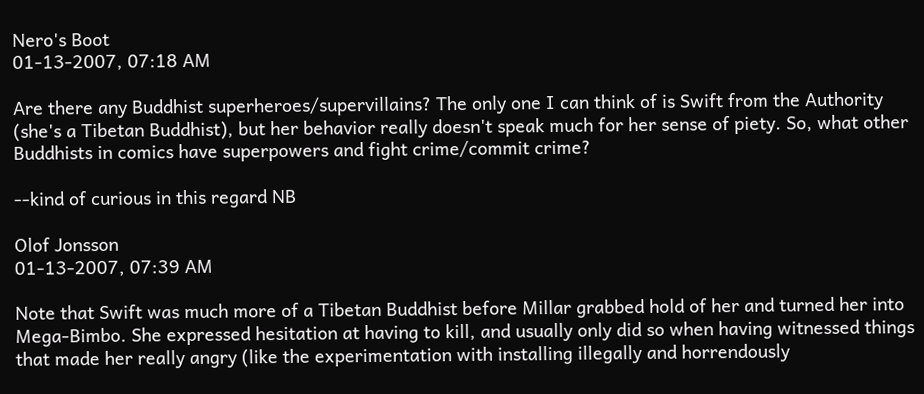Nero's Boot
01-13-2007, 07:18 AM

Are there any Buddhist superheroes/supervillains? The only one I can think of is Swift from the Authority (she's a Tibetan Buddhist), but her behavior really doesn't speak much for her sense of piety. So, what other Buddhists in comics have superpowers and fight crime/commit crime?

--kind of curious in this regard NB

Olof Jonsson
01-13-2007, 07:39 AM

Note that Swift was much more of a Tibetan Buddhist before Millar grabbed hold of her and turned her into Mega-Bimbo. She expressed hesitation at having to kill, and usually only did so when having witnessed things that made her really angry (like the experimentation with installing illegally and horrendously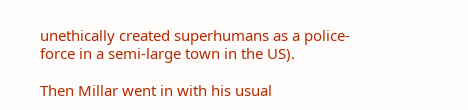unethically created superhumans as a police-force in a semi-large town in the US).

Then Millar went in with his usual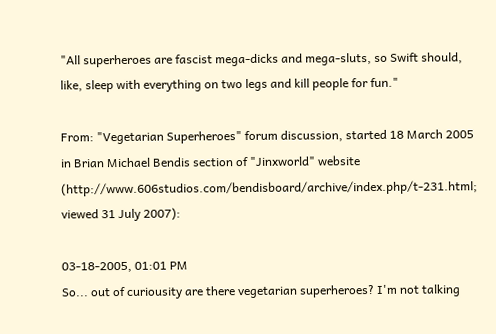"All superheroes are fascist mega-dicks and mega-sluts, so Swift should, like, sleep with everything on two legs and kill people for fun."

From: "Vegetarian Superheroes" forum discussion, started 18 March 2005 in Brian Michael Bendis section of "Jinxworld" website (http://www.606studios.com/bendisboard/archive/index.php/t-231.html; viewed 31 July 2007):

03-18-2005, 01:01 PM
So... out of curiousity are there vegetarian superheroes? I'm not talking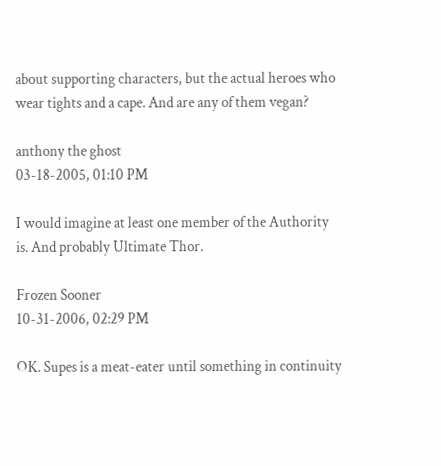about supporting characters, but the actual heroes who wear tights and a cape. And are any of them vegan?

anthony the ghost
03-18-2005, 01:10 PM

I would imagine at least one member of the Authority is. And probably Ultimate Thor.

Frozen Sooner
10-31-2006, 02:29 PM

OK. Supes is a meat-eater until something in continuity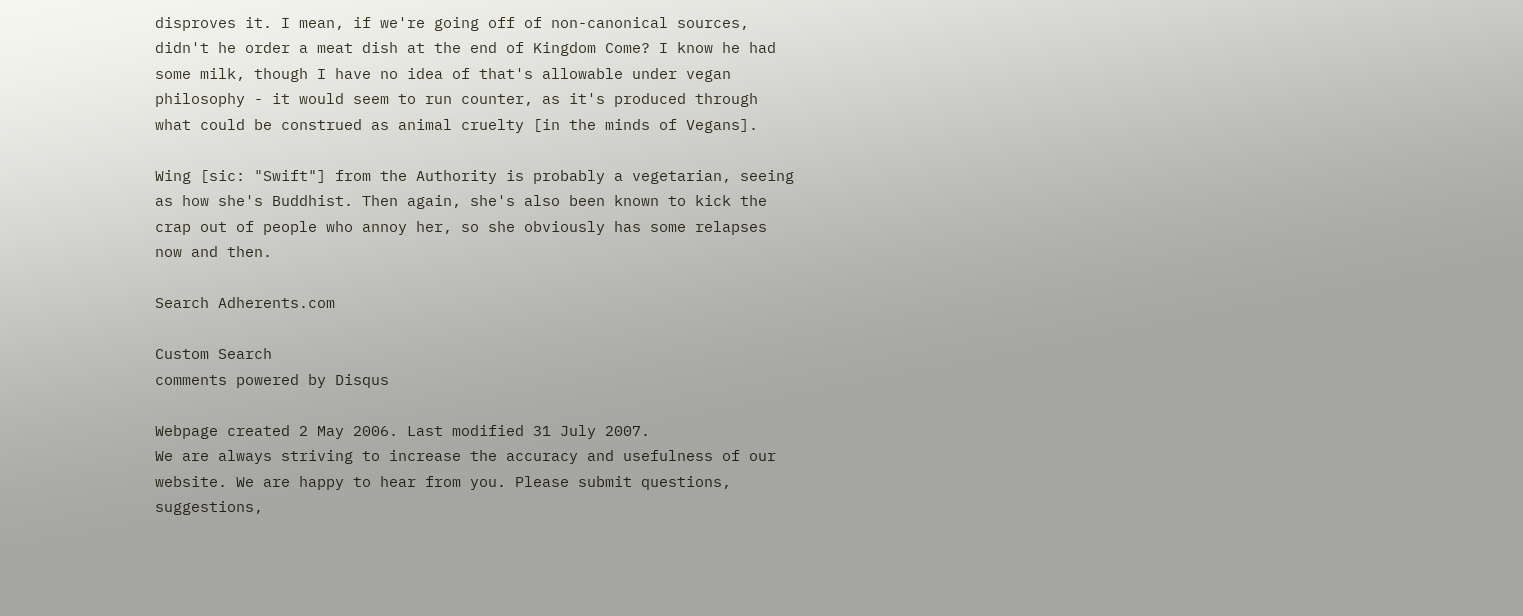disproves it. I mean, if we're going off of non-canonical sources, didn't he order a meat dish at the end of Kingdom Come? I know he had some milk, though I have no idea of that's allowable under vegan philosophy - it would seem to run counter, as it's produced through what could be construed as animal cruelty [in the minds of Vegans].

Wing [sic: "Swift"] from the Authority is probably a vegetarian, seeing as how she's Buddhist. Then again, she's also been known to kick the crap out of people who annoy her, so she obviously has some relapses now and then.

Search Adherents.com

Custom Search
comments powered by Disqus

Webpage created 2 May 2006. Last modified 31 July 2007.
We are always striving to increase the accuracy and usefulness of our website. We are happy to hear from you. Please submit questions, suggestions,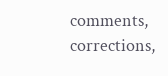comments, corrections,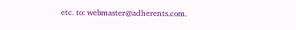etc. to: webmaster@adherents.com.